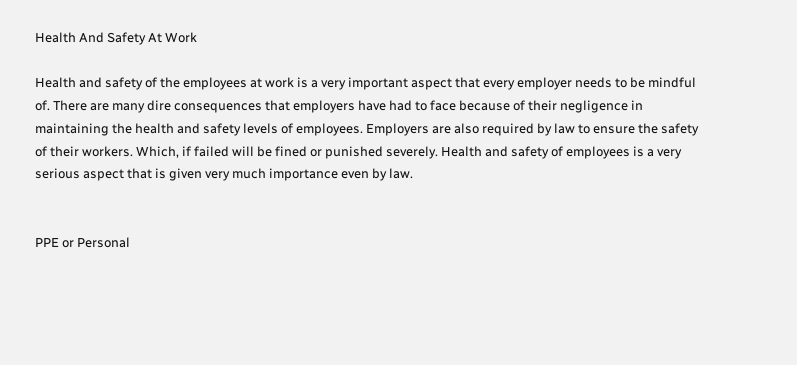Health And Safety At Work

Health and safety of the employees at work is a very important aspect that every employer needs to be mindful of. There are many dire consequences that employers have had to face because of their negligence in maintaining the health and safety levels of employees. Employers are also required by law to ensure the safety of their workers. Which, if failed will be fined or punished severely. Health and safety of employees is a very serious aspect that is given very much importance even by law.


PPE or Personal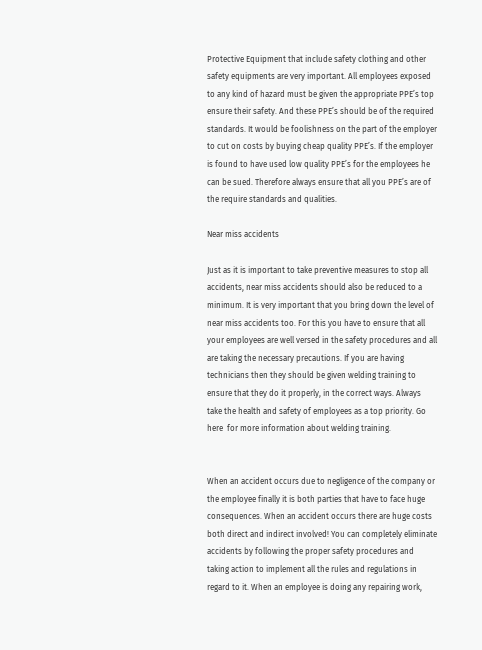Protective Equipment that include safety clothing and other safety equipments are very important. All employees exposed to any kind of hazard must be given the appropriate PPE’s top ensure their safety. And these PPE’s should be of the required standards. It would be foolishness on the part of the employer to cut on costs by buying cheap quality PPE’s. If the employer is found to have used low quality PPE’s for the employees he can be sued. Therefore always ensure that all you PPE’s are of the require standards and qualities.

Near miss accidents

Just as it is important to take preventive measures to stop all accidents, near miss accidents should also be reduced to a minimum. It is very important that you bring down the level of near miss accidents too. For this you have to ensure that all your employees are well versed in the safety procedures and all are taking the necessary precautions. If you are having technicians then they should be given welding training to ensure that they do it properly, in the correct ways. Always take the health and safety of employees as a top priority. Go here  for more information about welding training.


When an accident occurs due to negligence of the company or the employee finally it is both parties that have to face huge consequences. When an accident occurs there are huge costs both direct and indirect involved! You can completely eliminate accidents by following the proper safety procedures and taking action to implement all the rules and regulations in regard to it. When an employee is doing any repairing work,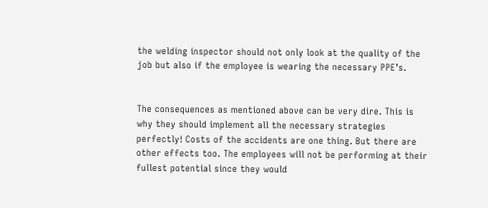the welding inspector should not only look at the quality of the job but also if the employee is wearing the necessary PPE’s.


The consequences as mentioned above can be very dire. This is why they should implement all the necessary strategies perfectly! Costs of the accidents are one thing. But there are other effects too. The employees will not be performing at their fullest potential since they would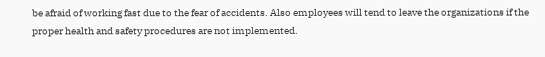be afraid of working fast due to the fear of accidents. Also employees will tend to leave the organizations if the proper health and safety procedures are not implemented.